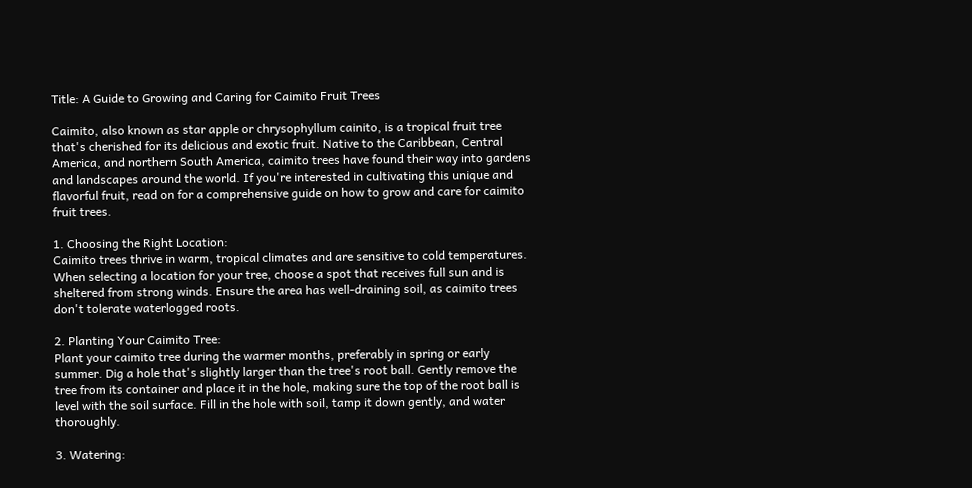Title: A Guide to Growing and Caring for Caimito Fruit Trees

Caimito, also known as star apple or chrysophyllum cainito, is a tropical fruit tree that's cherished for its delicious and exotic fruit. Native to the Caribbean, Central America, and northern South America, caimito trees have found their way into gardens and landscapes around the world. If you're interested in cultivating this unique and flavorful fruit, read on for a comprehensive guide on how to grow and care for caimito fruit trees.

1. Choosing the Right Location:
Caimito trees thrive in warm, tropical climates and are sensitive to cold temperatures. When selecting a location for your tree, choose a spot that receives full sun and is sheltered from strong winds. Ensure the area has well-draining soil, as caimito trees don't tolerate waterlogged roots.

2. Planting Your Caimito Tree:
Plant your caimito tree during the warmer months, preferably in spring or early summer. Dig a hole that's slightly larger than the tree's root ball. Gently remove the tree from its container and place it in the hole, making sure the top of the root ball is level with the soil surface. Fill in the hole with soil, tamp it down gently, and water thoroughly.

3. Watering: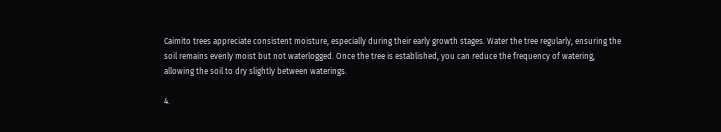Caimito trees appreciate consistent moisture, especially during their early growth stages. Water the tree regularly, ensuring the soil remains evenly moist but not waterlogged. Once the tree is established, you can reduce the frequency of watering, allowing the soil to dry slightly between waterings.

4.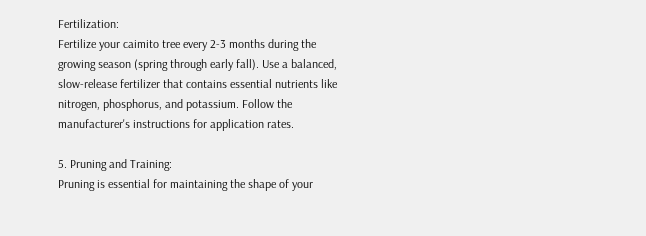Fertilization:
Fertilize your caimito tree every 2-3 months during the growing season (spring through early fall). Use a balanced, slow-release fertilizer that contains essential nutrients like nitrogen, phosphorus, and potassium. Follow the manufacturer's instructions for application rates.

5. Pruning and Training:
Pruning is essential for maintaining the shape of your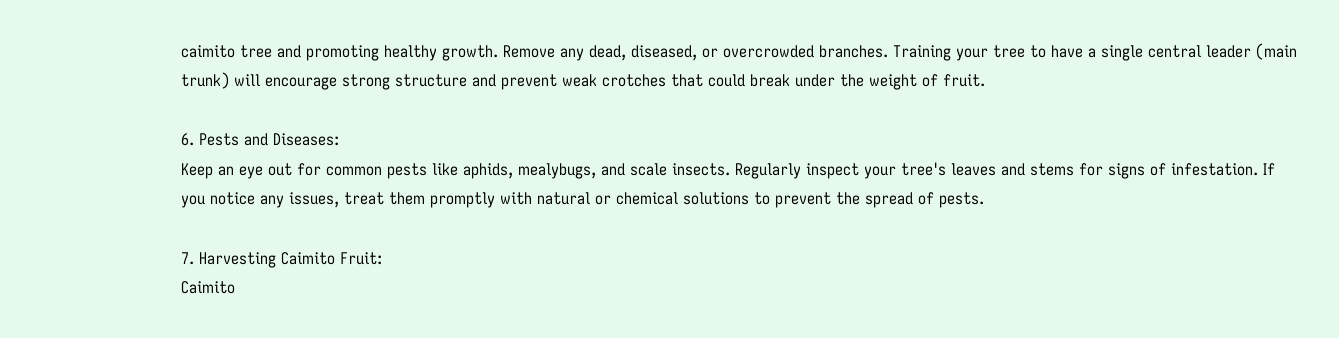caimito tree and promoting healthy growth. Remove any dead, diseased, or overcrowded branches. Training your tree to have a single central leader (main trunk) will encourage strong structure and prevent weak crotches that could break under the weight of fruit.

6. Pests and Diseases:
Keep an eye out for common pests like aphids, mealybugs, and scale insects. Regularly inspect your tree's leaves and stems for signs of infestation. If you notice any issues, treat them promptly with natural or chemical solutions to prevent the spread of pests.

7. Harvesting Caimito Fruit:
Caimito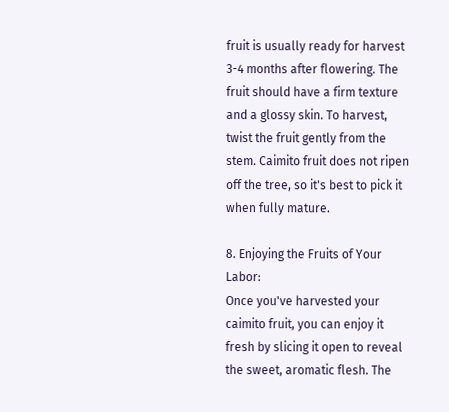fruit is usually ready for harvest 3-4 months after flowering. The fruit should have a firm texture and a glossy skin. To harvest, twist the fruit gently from the stem. Caimito fruit does not ripen off the tree, so it's best to pick it when fully mature.

8. Enjoying the Fruits of Your Labor:
Once you've harvested your caimito fruit, you can enjoy it fresh by slicing it open to reveal the sweet, aromatic flesh. The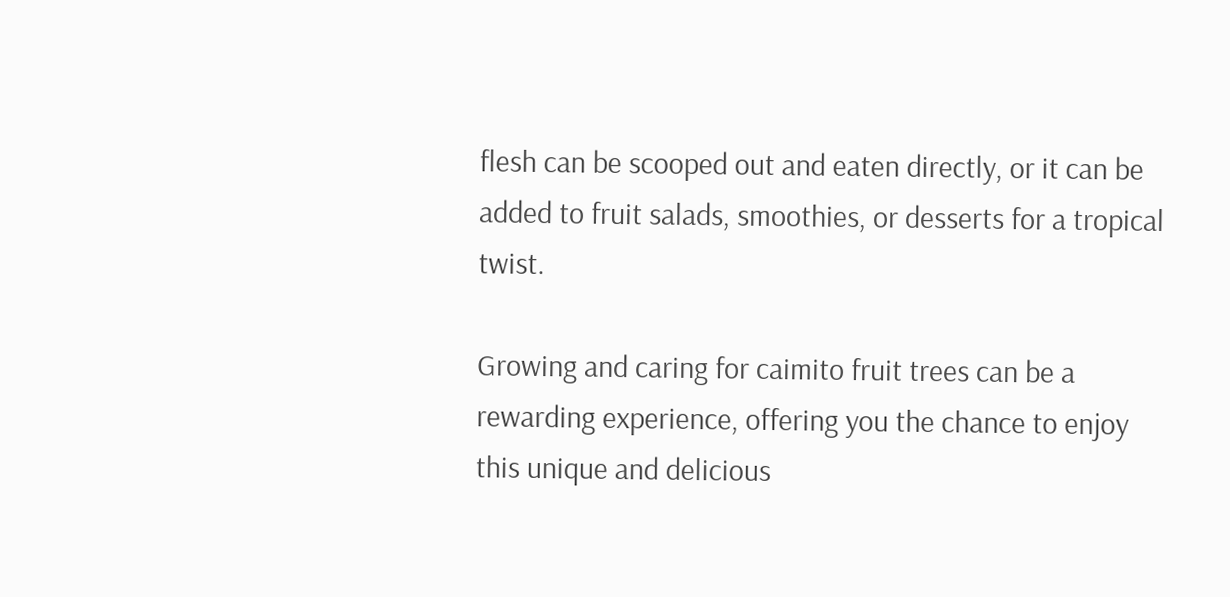flesh can be scooped out and eaten directly, or it can be added to fruit salads, smoothies, or desserts for a tropical twist.

Growing and caring for caimito fruit trees can be a rewarding experience, offering you the chance to enjoy this unique and delicious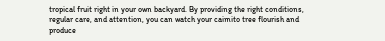tropical fruit right in your own backyard. By providing the right conditions, regular care, and attention, you can watch your caimito tree flourish and produce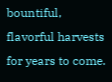bountiful, flavorful harvests for years to come.